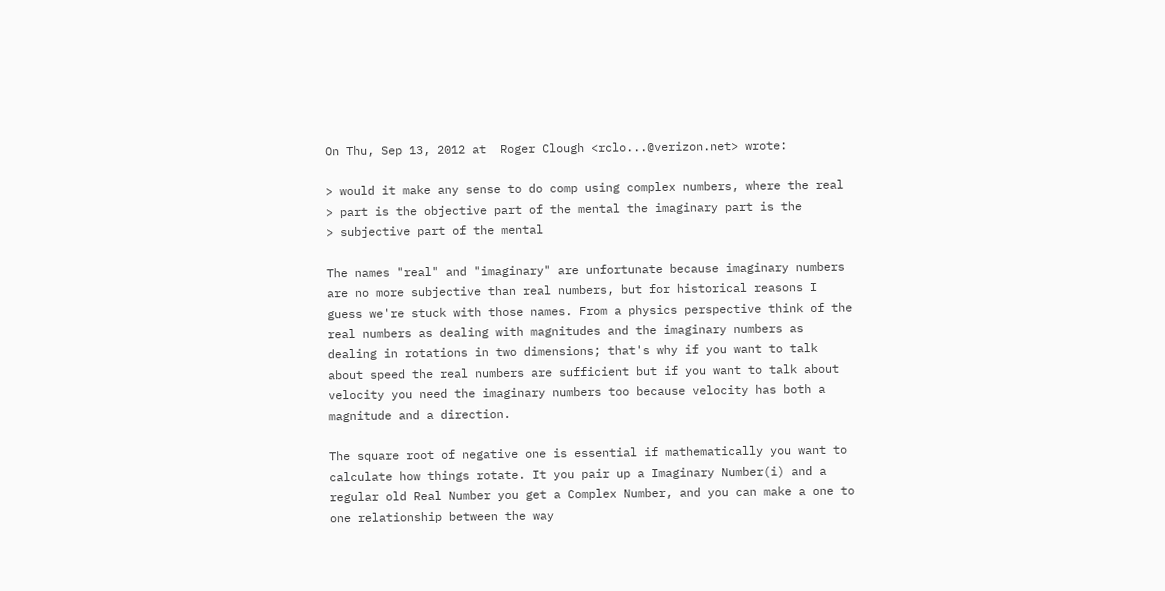On Thu, Sep 13, 2012 at  Roger Clough <rclo...@verizon.net> wrote:

> would it make any sense to do comp using complex numbers, where the real
> part is the objective part of the mental the imaginary part is the
> subjective part of the mental

The names "real" and "imaginary" are unfortunate because imaginary numbers
are no more subjective than real numbers, but for historical reasons I
guess we're stuck with those names. From a physics perspective think of the
real numbers as dealing with magnitudes and the imaginary numbers as
dealing in rotations in two dimensions; that's why if you want to talk
about speed the real numbers are sufficient but if you want to talk about
velocity you need the imaginary numbers too because velocity has both a
magnitude and a direction.

The square root of negative one is essential if mathematically you want to
calculate how things rotate. It you pair up a Imaginary Number(i) and a
regular old Real Number you get a Complex Number, and you can make a one to
one relationship between the way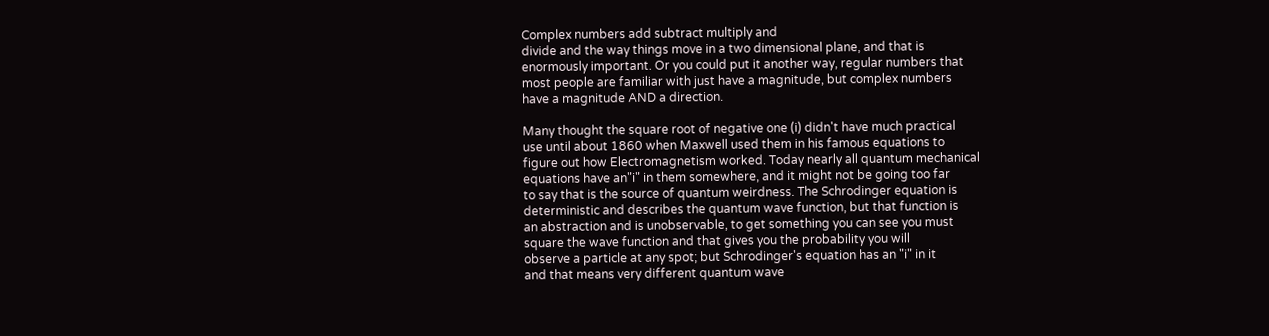Complex numbers add subtract multiply and
divide and the way things move in a two dimensional plane, and that is
enormously important. Or you could put it another way, regular numbers that
most people are familiar with just have a magnitude, but complex numbers
have a magnitude AND a direction.

Many thought the square root of negative one (i) didn't have much practical
use until about 1860 when Maxwell used them in his famous equations to
figure out how Electromagnetism worked. Today nearly all quantum mechanical
equations have an"i" in them somewhere, and it might not be going too far
to say that is the source of quantum weirdness. The Schrodinger equation is
deterministic and describes the quantum wave function, but that function is
an abstraction and is unobservable, to get something you can see you must
square the wave function and that gives you the probability you will
observe a particle at any spot; but Schrodinger's equation has an "i" in it
and that means very different quantum wave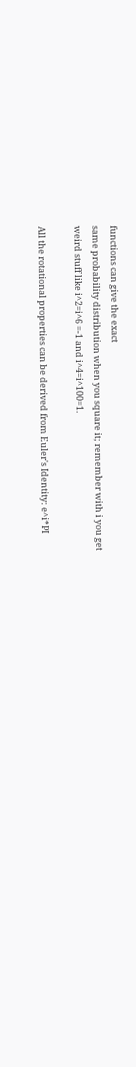functions can give the exact
same probability distribution when you square it; remember with i you get
weird stuff like i^2=i^6 =-1 and i^4=i^100=1.

All the rotational properties can be derived from Euler's Identity: e^i*PI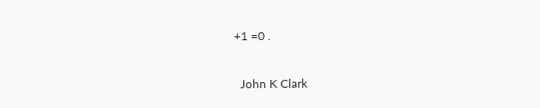+1 =0 .

  John K Clark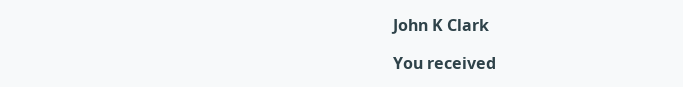John K Clark

You received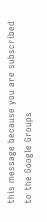this message because you are subscribed to the Google Groups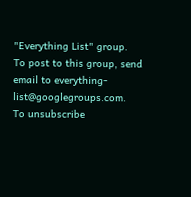"Everything List" group.
To post to this group, send email to everything-list@googlegroups.com.
To unsubscribe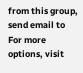from this group, send email to
For more options, visit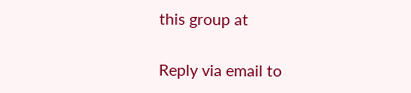this group at

Reply via email to